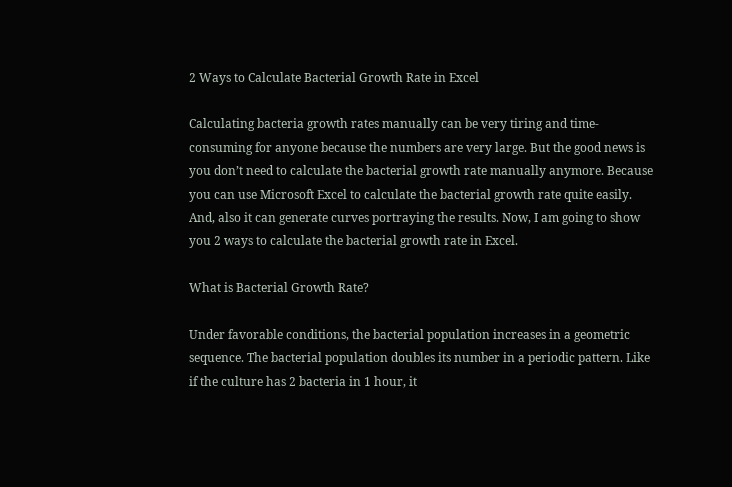2 Ways to Calculate Bacterial Growth Rate in Excel

Calculating bacteria growth rates manually can be very tiring and time-consuming for anyone because the numbers are very large. But the good news is you don’t need to calculate the bacterial growth rate manually anymore. Because you can use Microsoft Excel to calculate the bacterial growth rate quite easily. And, also it can generate curves portraying the results. Now, I am going to show you 2 ways to calculate the bacterial growth rate in Excel.

What is Bacterial Growth Rate?

Under favorable conditions, the bacterial population increases in a geometric sequence. The bacterial population doubles its number in a periodic pattern. Like if the culture has 2 bacteria in 1 hour, it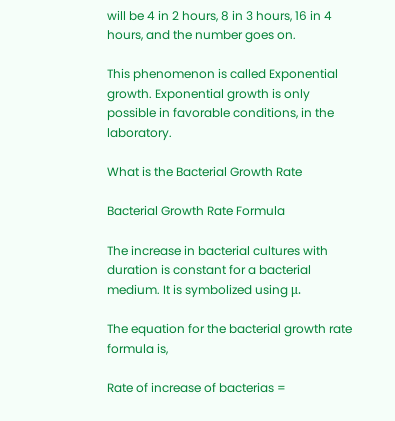will be 4 in 2 hours, 8 in 3 hours, 16 in 4 hours, and the number goes on.

This phenomenon is called Exponential growth. Exponential growth is only possible in favorable conditions, in the laboratory.

What is the Bacterial Growth Rate

Bacterial Growth Rate Formula

The increase in bacterial cultures with duration is constant for a bacterial medium. It is symbolized using μ.

The equation for the bacterial growth rate formula is,

Rate of increase of bacterias =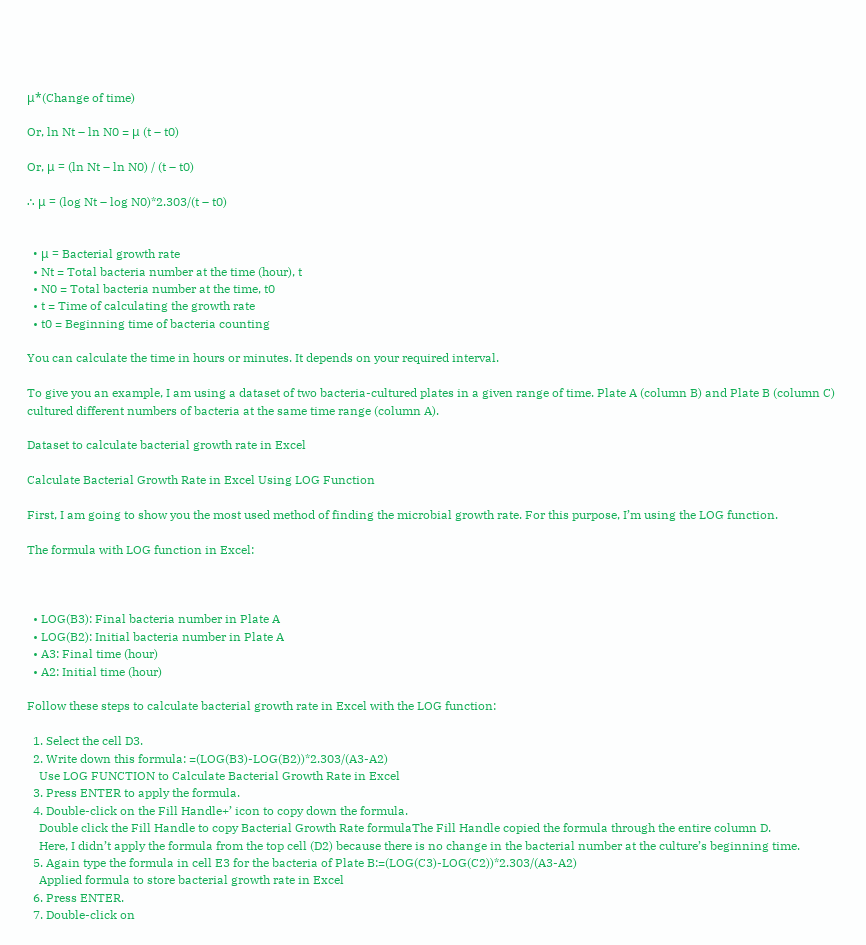μ*(Change of time)

Or, ln Nt – ln N0 = μ (t – t0)

Or, μ = (ln Nt – ln N0) / (t – t0)

∴ μ = (log Nt – log N0)*2.303/(t – t0)


  • μ = Bacterial growth rate
  • Nt = Total bacteria number at the time (hour), t
  • N0 = Total bacteria number at the time, t0
  • t = Time of calculating the growth rate
  • t0 = Beginning time of bacteria counting

You can calculate the time in hours or minutes. It depends on your required interval.

To give you an example, I am using a dataset of two bacteria-cultured plates in a given range of time. Plate A (column B) and Plate B (column C) cultured different numbers of bacteria at the same time range (column A).

Dataset to calculate bacterial growth rate in Excel

Calculate Bacterial Growth Rate in Excel Using LOG Function

First, I am going to show you the most used method of finding the microbial growth rate. For this purpose, I’m using the LOG function.

The formula with LOG function in Excel:



  • LOG(B3): Final bacteria number in Plate A
  • LOG(B2): Initial bacteria number in Plate A
  • A3: Final time (hour)
  • A2: Initial time (hour)

Follow these steps to calculate bacterial growth rate in Excel with the LOG function:

  1. Select the cell D3.
  2. Write down this formula: =(LOG(B3)-LOG(B2))*2.303/(A3-A2)
    Use LOG FUNCTION to Calculate Bacterial Growth Rate in Excel
  3. Press ENTER to apply the formula.
  4. Double-click on the Fill Handle+’ icon to copy down the formula.
    Double click the Fill Handle to copy Bacterial Growth Rate formulaThe Fill Handle copied the formula through the entire column D.
    Here, I didn’t apply the formula from the top cell (D2) because there is no change in the bacterial number at the culture’s beginning time.
  5. Again type the formula in cell E3 for the bacteria of Plate B:=(LOG(C3)-LOG(C2))*2.303/(A3-A2)
    Applied formula to store bacterial growth rate in Excel
  6. Press ENTER.
  7. Double-click on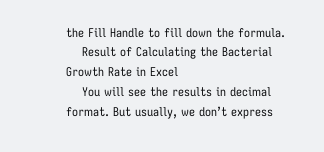the Fill Handle to fill down the formula.
    Result of Calculating the Bacterial Growth Rate in Excel
    You will see the results in decimal format. But usually, we don’t express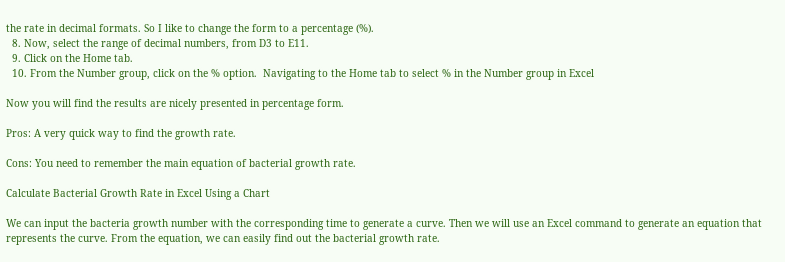the rate in decimal formats. So I like to change the form to a percentage (%).
  8. Now, select the range of decimal numbers, from D3 to E11.
  9. Click on the Home tab.
  10. From the Number group, click on the % option.  Navigating to the Home tab to select % in the Number group in Excel

Now you will find the results are nicely presented in percentage form.

Pros: A very quick way to find the growth rate.

Cons: You need to remember the main equation of bacterial growth rate.

Calculate Bacterial Growth Rate in Excel Using a Chart

We can input the bacteria growth number with the corresponding time to generate a curve. Then we will use an Excel command to generate an equation that represents the curve. From the equation, we can easily find out the bacterial growth rate.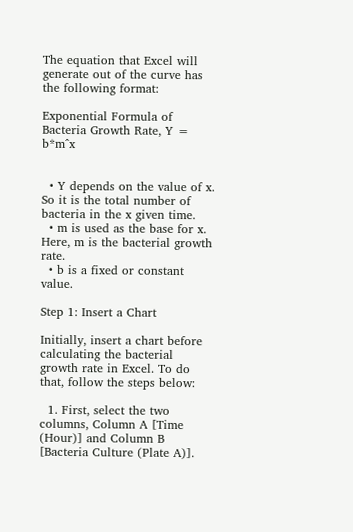The equation that Excel will generate out of the curve has the following format:

Exponential Formula of Bacteria Growth Rate, Y = b*m^x


  • Y depends on the value of x. So it is the total number of bacteria in the x given time.
  • m is used as the base for x. Here, m is the bacterial growth rate.
  • b is a fixed or constant value.

Step 1: Insert a Chart

Initially, insert a chart before calculating the bacterial growth rate in Excel. To do that, follow the steps below:

  1. First, select the two columns, Column A [Time (Hour)] and Column B [Bacteria Culture (Plate A)].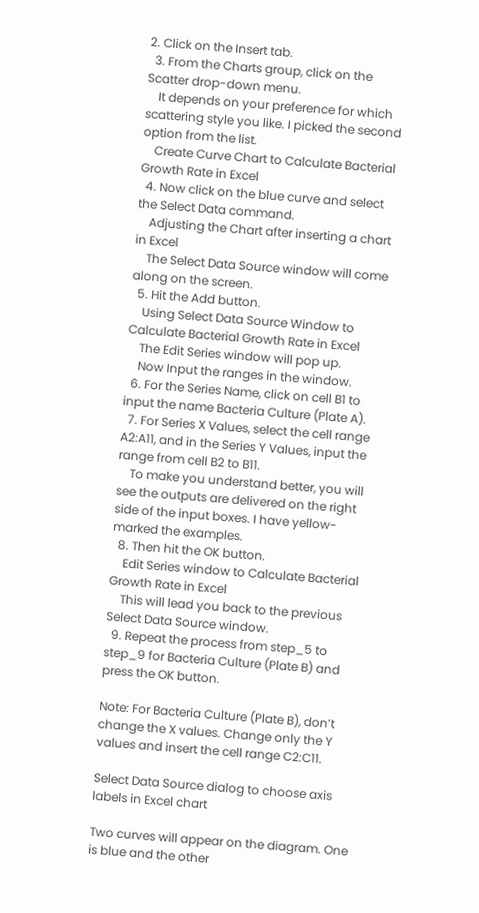2. Click on the Insert tab.
  3. From the Charts group, click on the Scatter drop-down menu.
    It depends on your preference for which scattering style you like. I picked the second option from the list.
    Create Curve Chart to Calculate Bacterial Growth Rate in Excel
  4. Now click on the blue curve and select the Select Data command.
    Adjusting the Chart after inserting a chart in Excel
    The Select Data Source window will come along on the screen.
  5. Hit the Add button.
    Using Select Data Source Window to Calculate Bacterial Growth Rate in Excel
    The Edit Series window will pop up.
    Now Input the ranges in the window.
  6. For the Series Name, click on cell B1 to input the name Bacteria Culture (Plate A).
  7. For Series X Values, select the cell range A2:A11, and in the Series Y Values, input the range from cell B2 to B11.
    To make you understand better, you will see the outputs are delivered on the right side of the input boxes. I have yellow-marked the examples.
  8. Then hit the OK button.
    Edit Series window to Calculate Bacterial Growth Rate in Excel
    This will lead you back to the previous Select Data Source window.
  9. Repeat the process from step_5 to step_9 for Bacteria Culture (Plate B) and press the OK button.

Note: For Bacteria Culture (Plate B), don’t change the X values. Change only the Y values and insert the cell range C2:C11.

Select Data Source dialog to choose axis labels in Excel chart

Two curves will appear on the diagram. One is blue and the other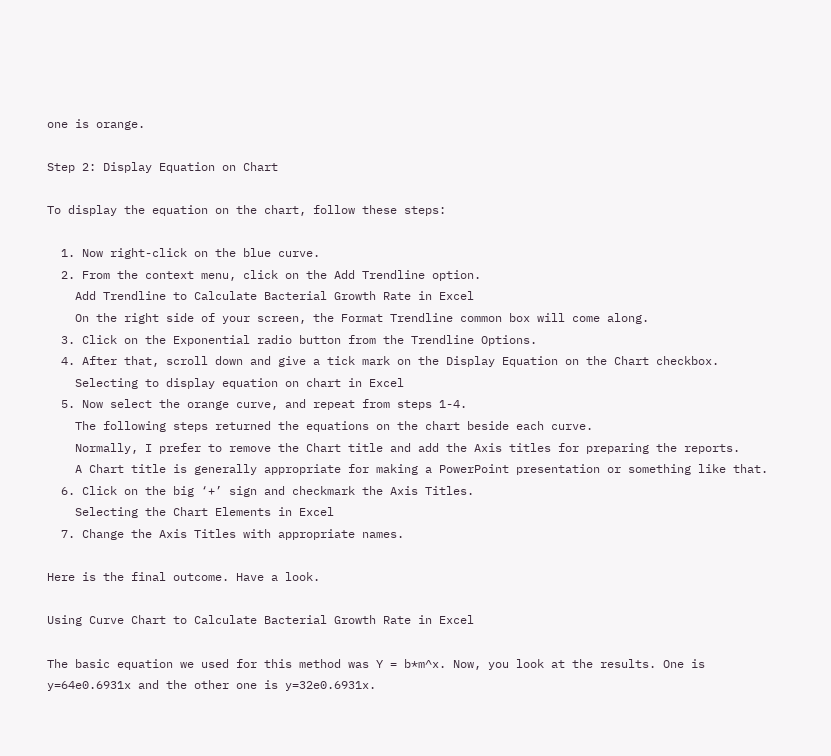one is orange.

Step 2: Display Equation on Chart

To display the equation on the chart, follow these steps:

  1. Now right-click on the blue curve.
  2. From the context menu, click on the Add Trendline option.
    Add Trendline to Calculate Bacterial Growth Rate in Excel
    On the right side of your screen, the Format Trendline common box will come along.
  3. Click on the Exponential radio button from the Trendline Options.
  4. After that, scroll down and give a tick mark on the Display Equation on the Chart checkbox.
    Selecting to display equation on chart in Excel
  5. Now select the orange curve, and repeat from steps 1-4.
    The following steps returned the equations on the chart beside each curve.
    Normally, I prefer to remove the Chart title and add the Axis titles for preparing the reports.
    A Chart title is generally appropriate for making a PowerPoint presentation or something like that.
  6. Click on the big ‘+’ sign and checkmark the Axis Titles.
    Selecting the Chart Elements in Excel
  7. Change the Axis Titles with appropriate names.

Here is the final outcome. Have a look.

Using Curve Chart to Calculate Bacterial Growth Rate in Excel

The basic equation we used for this method was Y = b*m^x. Now, you look at the results. One is y=64e0.6931x and the other one is y=32e0.6931x.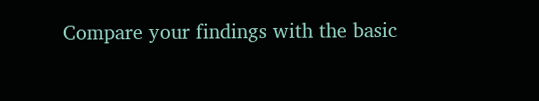Compare your findings with the basic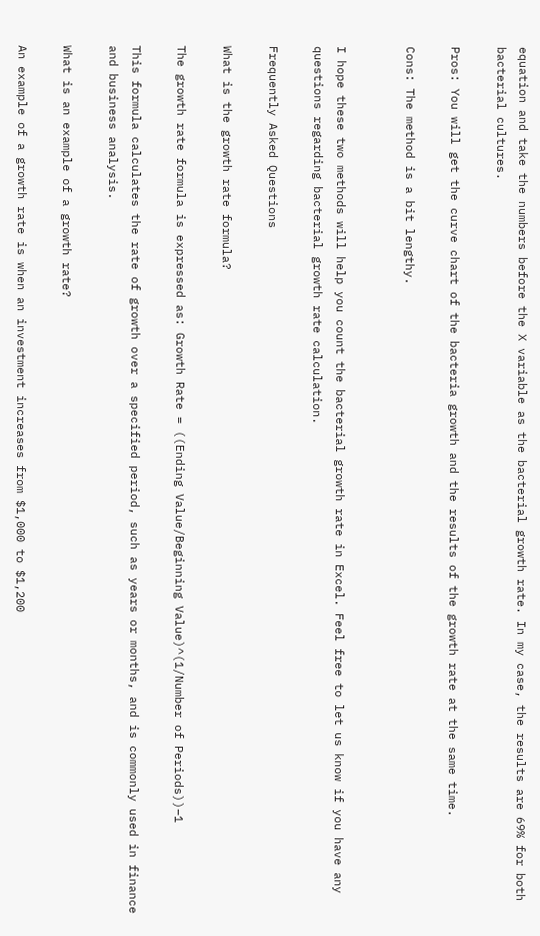equation and take the numbers before the X variable as the bacterial growth rate. In my case, the results are 69% for both bacterial cultures.

Pros: You will get the curve chart of the bacteria growth and the results of the growth rate at the same time.

Cons: The method is a bit lengthy.


I hope these two methods will help you count the bacterial growth rate in Excel. Feel free to let us know if you have any questions regarding bacterial growth rate calculation.

Frequently Asked Questions

What is the growth rate formula?

The growth rate formula is expressed as: Growth Rate = ((Ending Value/Beginning Value)^(1/Number of Periods))−1

This formula calculates the rate of growth over a specified period, such as years or months, and is commonly used in finance and business analysis.

What is an example of a growth rate?

An example of a growth rate is when an investment increases from $1,000 to $1,200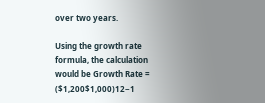over two years.

Using the growth rate formula, the calculation would be Growth Rate = ($1,200$1,000)12−1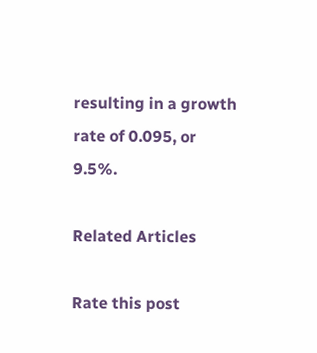resulting in a growth rate of 0.095, or 9.5%.

Related Articles

Rate this post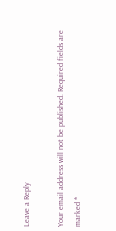Leave a Reply

Your email address will not be published. Required fields are marked *